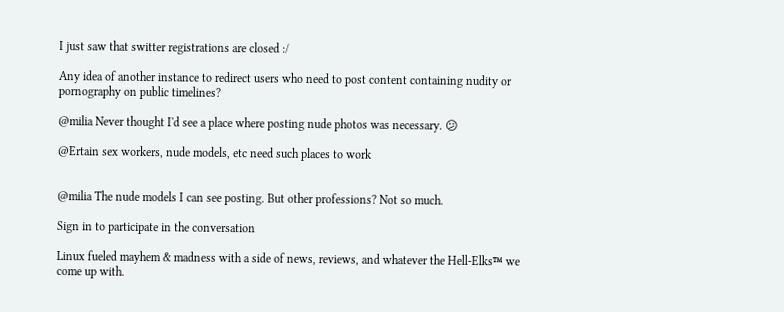I just saw that switter registrations are closed :/

Any idea of another instance to redirect users who need to post content containing nudity or pornography on public timelines?

@milia Never thought I'd see a place where posting nude photos was necessary. 😕

@Ertain sex workers, nude models, etc need such places to work


@milia The nude models I can see posting. But other professions? Not so much.

Sign in to participate in the conversation

Linux fueled mayhem & madness with a side of news, reviews, and whatever the Hell-Elks™ we come up with.